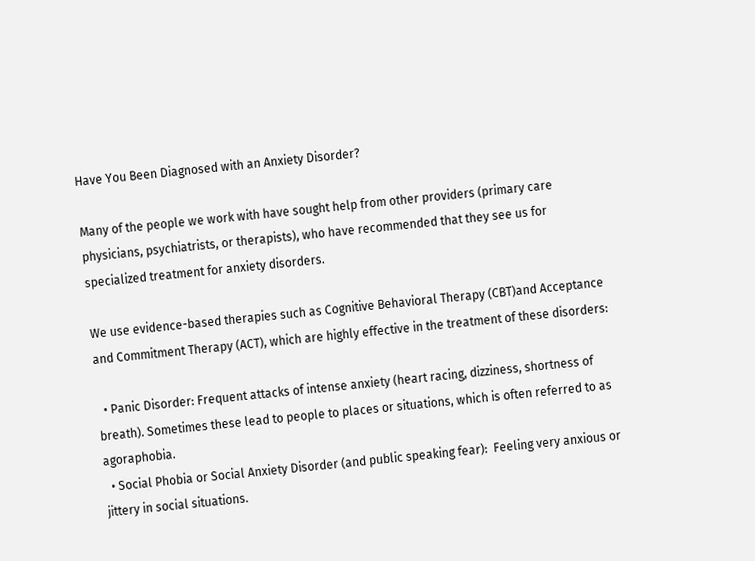Have You Been Diagnosed with an Anxiety Disorder?

Many of the people we work with have sought help from other providers (primary care physicians, psychiatrists, or therapists), who have recommended that they see us for specialized treatment for anxiety disorders.

We use evidence-based therapies such as Cognitive Behavioral Therapy (CBT)and Acceptance and Commitment Therapy (ACT), which are highly effective in the treatment of these disorders:

  • Panic Disorder: Frequent attacks of intense anxiety (heart racing, dizziness, shortness of breath). Sometimes these lead to people to places or situations, which is often referred to as agoraphobia.
  • Social Phobia or Social Anxiety Disorder (and public speaking fear):  Feeling very anxious or jittery in social situations.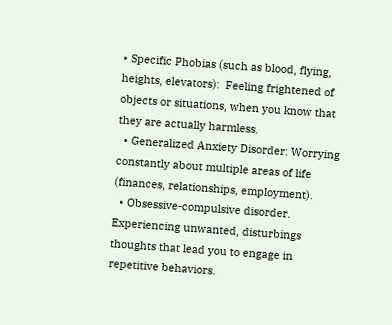• Specific Phobias (such as blood, flying, heights, elevators):  Feeling frightened of objects or situations, when you know that they are actually harmless.
  • Generalized Anxiety Disorder: Worrying constantly about multiple areas of life (finances, relationships, employment).
  • Obsessive-compulsive disorder.  Experiencing unwanted, disturbings thoughts that lead you to engage in repetitive behaviors.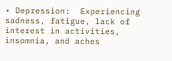• Depression:  Experiencing sadness, fatigue, lack of interest in activities, insomnia, and aches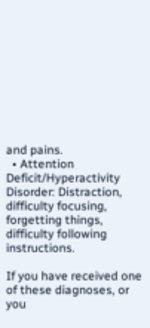and pains.
  • Attention Deficit/Hyperactivity Disorder: Distraction, difficulty focusing, forgetting things, difficulty following instructions.

If you have received one of these diagnoses, or you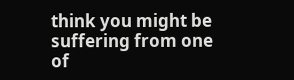think you might be suffering from one of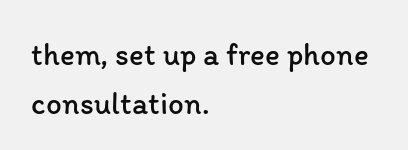them, set up a free phone consultation.